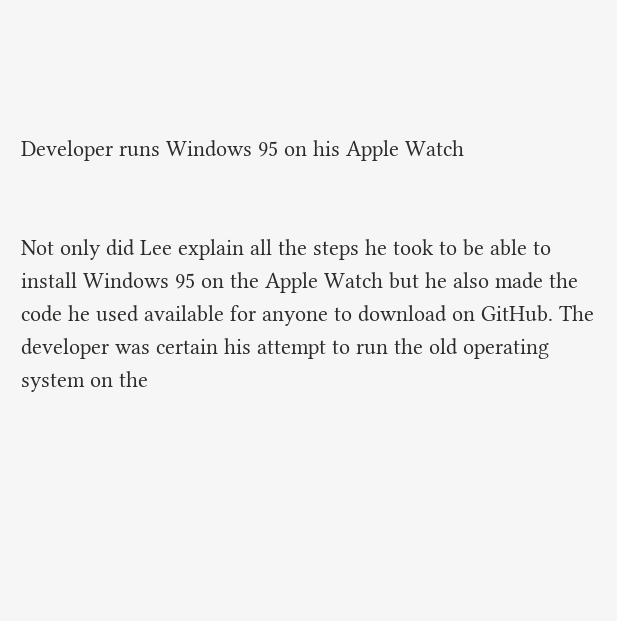Developer runs Windows 95 on his Apple Watch


Not only did Lee explain all the steps he took to be able to install Windows 95 on the Apple Watch but he also made the code he used available for anyone to download on GitHub. The developer was certain his attempt to run the old operating system on the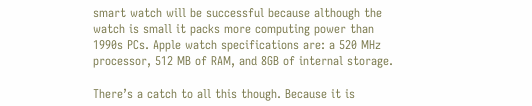smart watch will be successful because although the watch is small it packs more computing power than 1990s PCs. Apple watch specifications are: a 520 MHz processor, 512 MB of RAM, and 8GB of internal storage.

There’s a catch to all this though. Because it is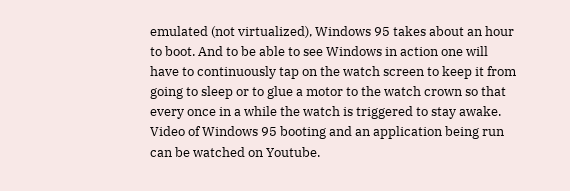emulated (not virtualized), Windows 95 takes about an hour to boot. And to be able to see Windows in action one will have to continuously tap on the watch screen to keep it from going to sleep or to glue a motor to the watch crown so that every once in a while the watch is triggered to stay awake. Video of Windows 95 booting and an application being run can be watched on Youtube.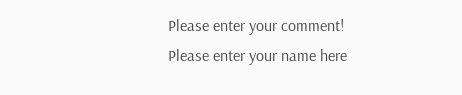Please enter your comment!
Please enter your name here